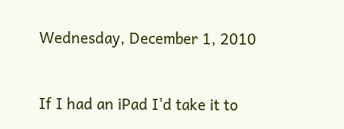Wednesday, December 1, 2010


If I had an iPad I'd take it to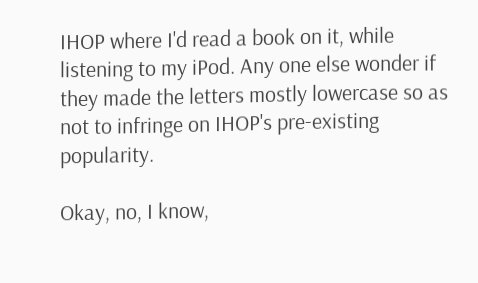IHOP where I'd read a book on it, while listening to my iPod. Any one else wonder if they made the letters mostly lowercase so as not to infringe on IHOP's pre-existing popularity.

Okay, no, I know,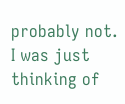probably not. I was just thinking of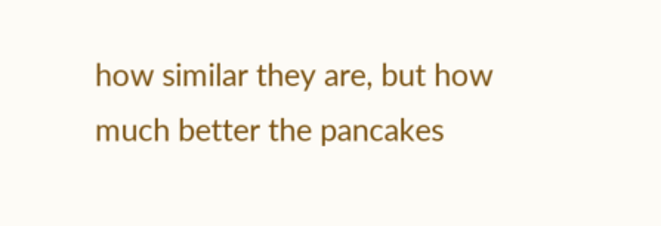how similar they are, but how much better the pancakes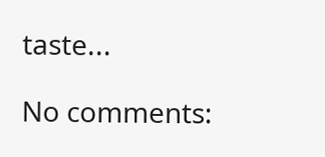taste...

No comments: